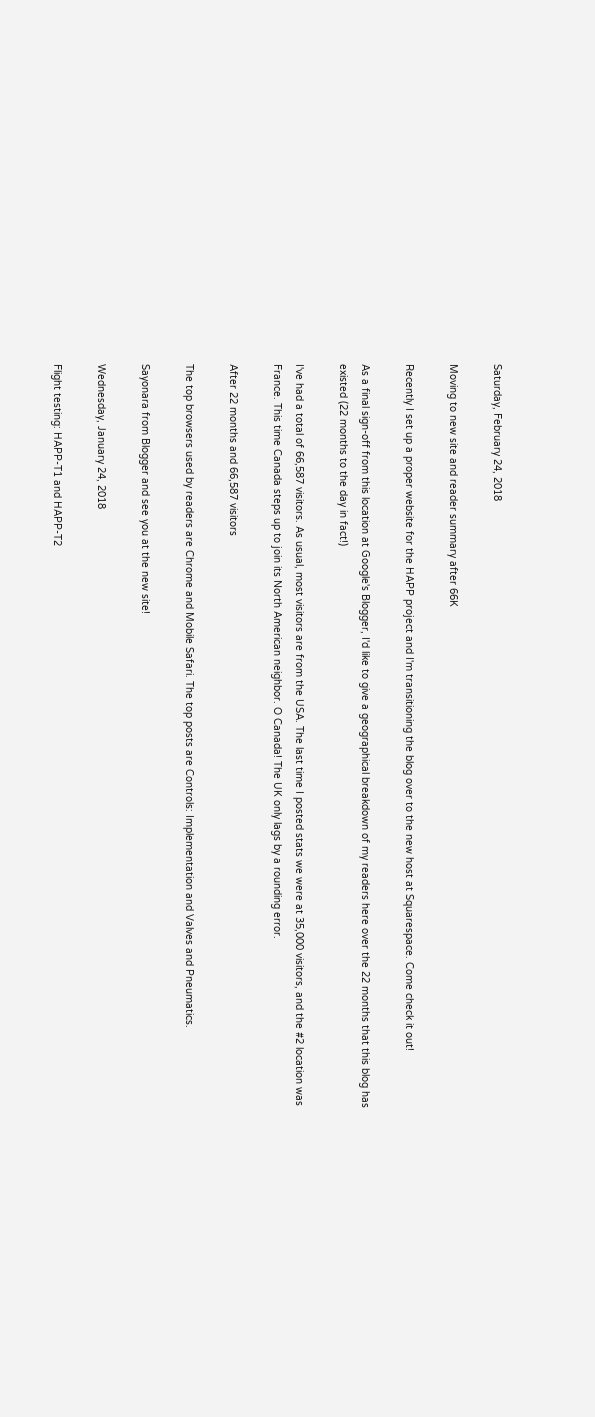Saturday, February 24, 2018

Moving to new site and reader summary after 66K

Recently I set up a proper website for the HAPP project and I'm transitioning the blog over to the new host at Squarespace. Come check it out!

As a final sign-off from this location at Google's Blogger, I'd like to give a geographical breakdown of my readers here over the 22 months that this blog has existed (22 months to the day in fact!)

I've had a total of 66,587 visitors. As usual, most visitors are from the USA. The last time I posted stats we were at 35,000 visitors, and the #2 location was France. This time Canada steps up to join its North American neighbor. O Canada! The UK only lags by a rounding error.

After 22 months and 66,587 visitors

The top browsers used by readers are Chrome and Mobile Safari. The top posts are Controls: Implementation and Valves and Pneumatics.

Sayonara from Blogger and see you at the new site!

Wednesday, January 24, 2018

Flight testing: HAPP-T1 and HAPP-T2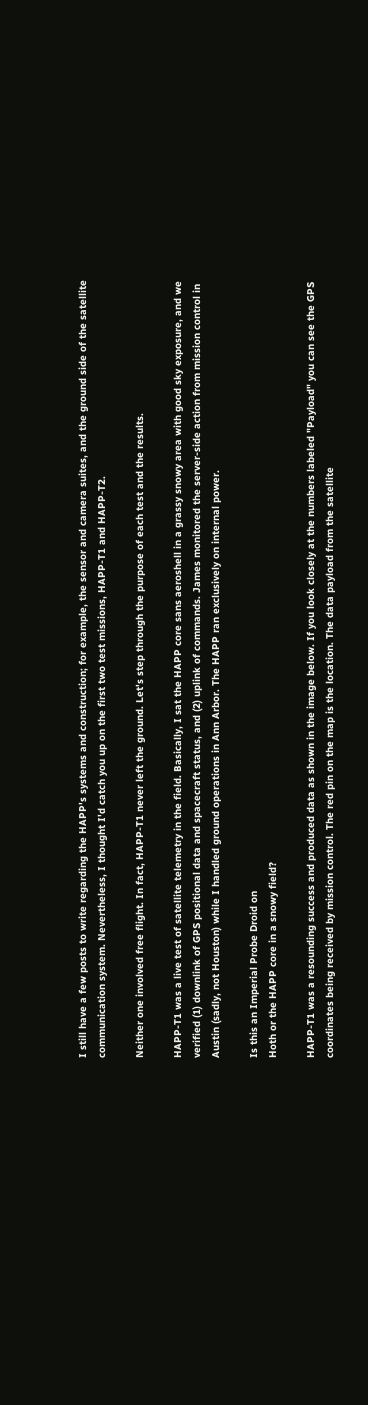I still have a few posts to write regarding the HAPP's systems and construction; for example, the sensor and camera suites, and the ground side of the satellite communication system. Nevertheless, I thought I'd catch you up on the first two test missions, HAPP-T1 and HAPP-T2.

Neither one involved free flight. In fact, HAPP-T1 never left the ground. Let's step through the purpose of each test and the results.

HAPP-T1 was a live test of satellite telemetry in the field. Basically, I sat the HAPP core sans aeroshell in a grassy snowy area with good sky exposure, and we verified (1) downlink of GPS positional data and spacecraft status, and (2) uplink of commands. James monitored the server-side action from mission control in Austin (sadly, not Houston) while I handled ground operations in Ann Arbor. The HAPP ran exclusively on internal power.

Is this an Imperial Probe Droid on
Hoth or the HAPP core in a snowy field?

HAPP-T1 was a resounding success and produced data as shown in the image below. If you look closely at the numbers labeled "Payload" you can see the GPS coordinates being received by mission control. The red pin on the map is the location. The data payload from the satellite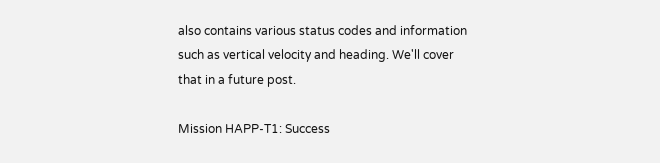also contains various status codes and information such as vertical velocity and heading. We'll cover that in a future post.

Mission HAPP-T1: Success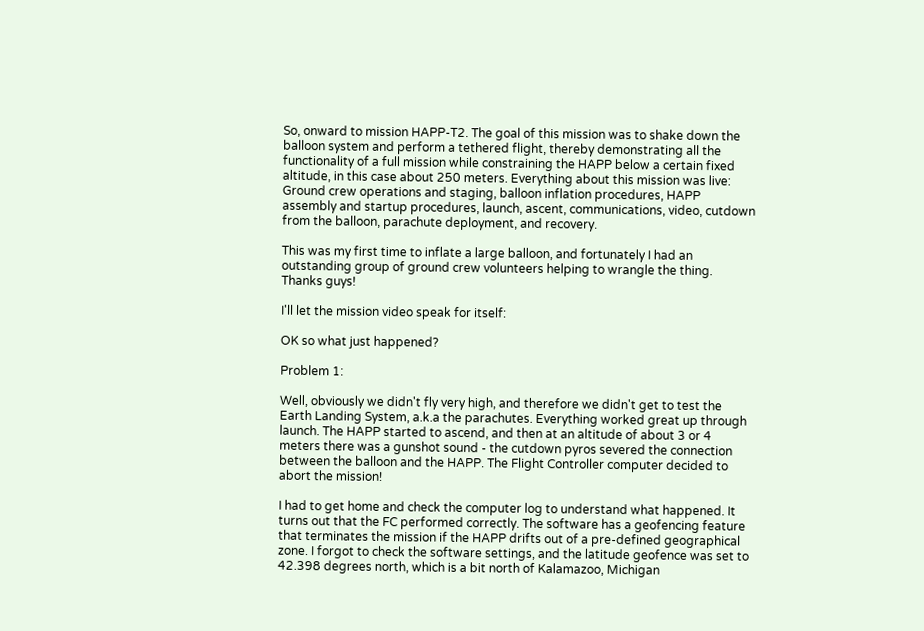So, onward to mission HAPP-T2. The goal of this mission was to shake down the balloon system and perform a tethered flight, thereby demonstrating all the functionality of a full mission while constraining the HAPP below a certain fixed altitude, in this case about 250 meters. Everything about this mission was live: Ground crew operations and staging, balloon inflation procedures, HAPP assembly and startup procedures, launch, ascent, communications, video, cutdown from the balloon, parachute deployment, and recovery.

This was my first time to inflate a large balloon, and fortunately I had an outstanding group of ground crew volunteers helping to wrangle the thing. Thanks guys!

I'll let the mission video speak for itself:

OK so what just happened?

Problem 1:

Well, obviously we didn't fly very high, and therefore we didn't get to test the Earth Landing System, a.k.a the parachutes. Everything worked great up through launch. The HAPP started to ascend, and then at an altitude of about 3 or 4 meters there was a gunshot sound - the cutdown pyros severed the connection between the balloon and the HAPP. The Flight Controller computer decided to abort the mission!

I had to get home and check the computer log to understand what happened. It turns out that the FC performed correctly. The software has a geofencing feature that terminates the mission if the HAPP drifts out of a pre-defined geographical zone. I forgot to check the software settings, and the latitude geofence was set to 42.398 degrees north, which is a bit north of Kalamazoo, Michigan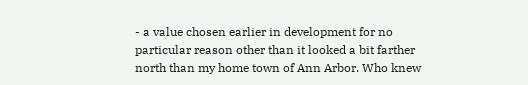- a value chosen earlier in development for no particular reason other than it looked a bit farther north than my home town of Ann Arbor. Who knew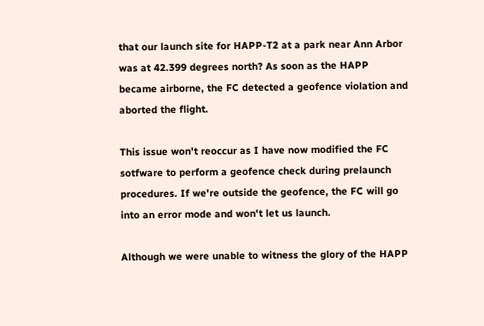that our launch site for HAPP-T2 at a park near Ann Arbor was at 42.399 degrees north? As soon as the HAPP became airborne, the FC detected a geofence violation and aborted the flight.

This issue won't reoccur as I have now modified the FC sotfware to perform a geofence check during prelaunch procedures. If we're outside the geofence, the FC will go into an error mode and won't let us launch.

Although we were unable to witness the glory of the HAPP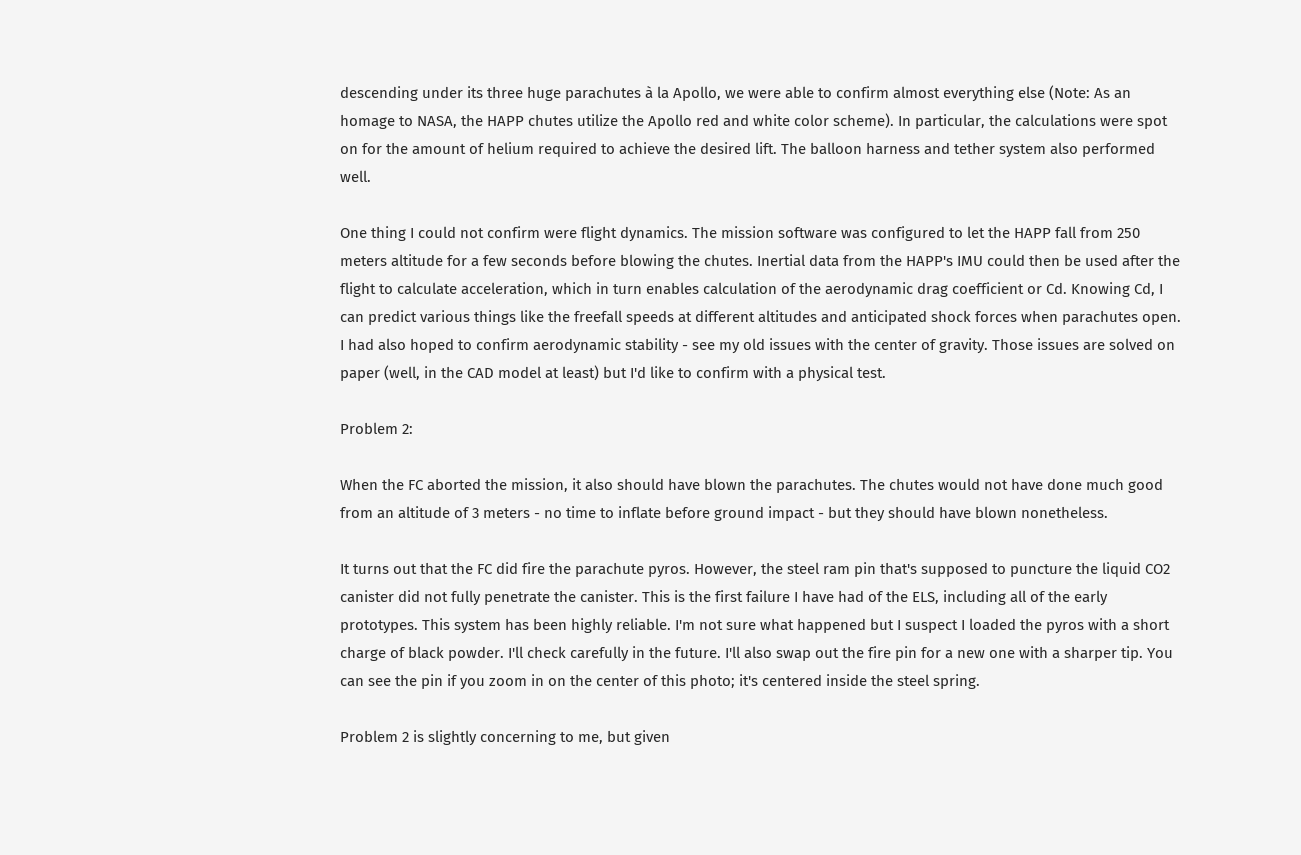descending under its three huge parachutes à la Apollo, we were able to confirm almost everything else (Note: As an homage to NASA, the HAPP chutes utilize the Apollo red and white color scheme). In particular, the calculations were spot on for the amount of helium required to achieve the desired lift. The balloon harness and tether system also performed well.

One thing I could not confirm were flight dynamics. The mission software was configured to let the HAPP fall from 250 meters altitude for a few seconds before blowing the chutes. Inertial data from the HAPP's IMU could then be used after the flight to calculate acceleration, which in turn enables calculation of the aerodynamic drag coefficient or Cd. Knowing Cd, I can predict various things like the freefall speeds at different altitudes and anticipated shock forces when parachutes open. I had also hoped to confirm aerodynamic stability - see my old issues with the center of gravity. Those issues are solved on paper (well, in the CAD model at least) but I'd like to confirm with a physical test.

Problem 2:

When the FC aborted the mission, it also should have blown the parachutes. The chutes would not have done much good from an altitude of 3 meters - no time to inflate before ground impact - but they should have blown nonetheless.

It turns out that the FC did fire the parachute pyros. However, the steel ram pin that's supposed to puncture the liquid CO2 canister did not fully penetrate the canister. This is the first failure I have had of the ELS, including all of the early prototypes. This system has been highly reliable. I'm not sure what happened but I suspect I loaded the pyros with a short charge of black powder. I'll check carefully in the future. I'll also swap out the fire pin for a new one with a sharper tip. You can see the pin if you zoom in on the center of this photo; it's centered inside the steel spring.

Problem 2 is slightly concerning to me, but given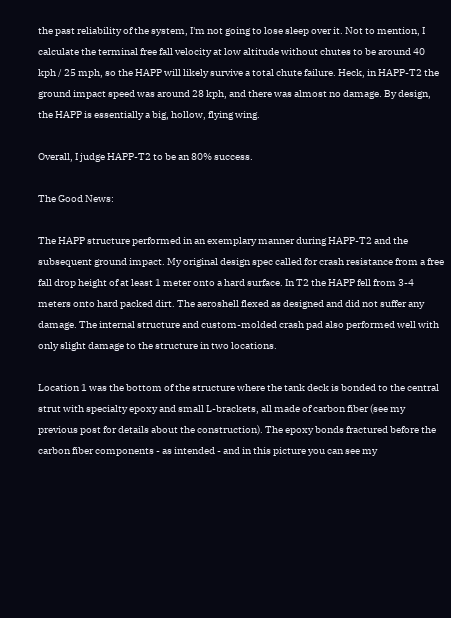the past reliability of the system, I'm not going to lose sleep over it. Not to mention, I calculate the terminal free fall velocity at low altitude without chutes to be around 40 kph / 25 mph, so the HAPP will likely survive a total chute failure. Heck, in HAPP-T2 the ground impact speed was around 28 kph, and there was almost no damage. By design, the HAPP is essentially a big, hollow, flying wing.

Overall, I judge HAPP-T2 to be an 80% success.

The Good News:

The HAPP structure performed in an exemplary manner during HAPP-T2 and the subsequent ground impact. My original design spec called for crash resistance from a free fall drop height of at least 1 meter onto a hard surface. In T2 the HAPP fell from 3-4 meters onto hard packed dirt. The aeroshell flexed as designed and did not suffer any damage. The internal structure and custom-molded crash pad also performed well with only slight damage to the structure in two locations.

Location 1 was the bottom of the structure where the tank deck is bonded to the central strut with specialty epoxy and small L-brackets, all made of carbon fiber (see my previous post for details about the construction). The epoxy bonds fractured before the carbon fiber components - as intended - and in this picture you can see my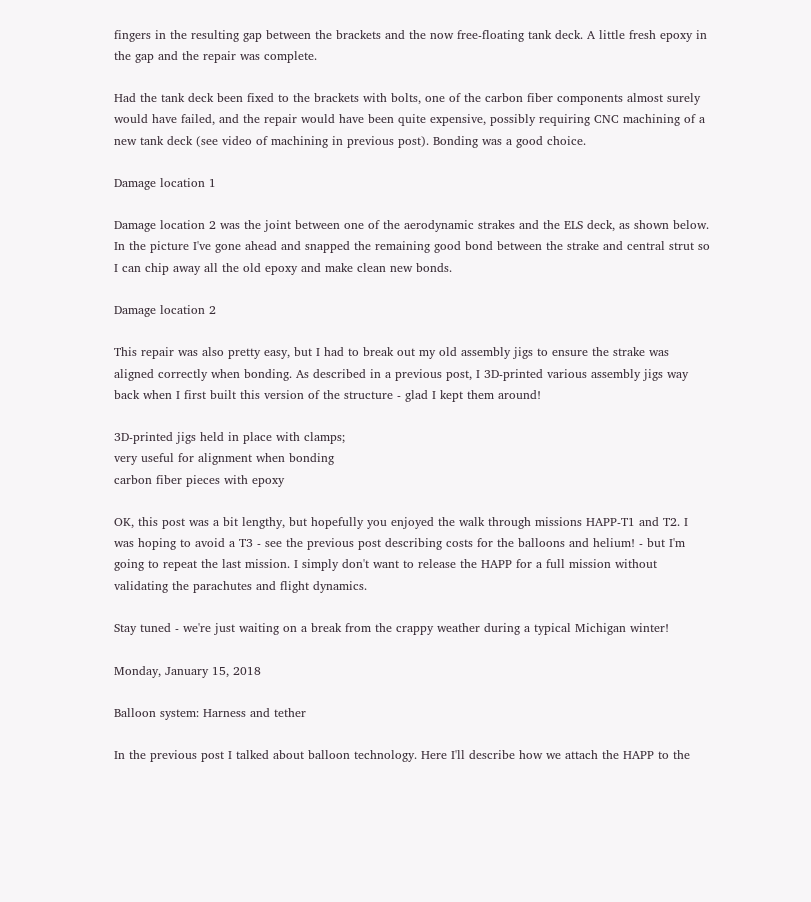fingers in the resulting gap between the brackets and the now free-floating tank deck. A little fresh epoxy in the gap and the repair was complete.

Had the tank deck been fixed to the brackets with bolts, one of the carbon fiber components almost surely would have failed, and the repair would have been quite expensive, possibly requiring CNC machining of a new tank deck (see video of machining in previous post). Bonding was a good choice.

Damage location 1

Damage location 2 was the joint between one of the aerodynamic strakes and the ELS deck, as shown below. In the picture I've gone ahead and snapped the remaining good bond between the strake and central strut so I can chip away all the old epoxy and make clean new bonds.

Damage location 2

This repair was also pretty easy, but I had to break out my old assembly jigs to ensure the strake was aligned correctly when bonding. As described in a previous post, I 3D-printed various assembly jigs way back when I first built this version of the structure - glad I kept them around!

3D-printed jigs held in place with clamps;
very useful for alignment when bonding
carbon fiber pieces with epoxy

OK, this post was a bit lengthy, but hopefully you enjoyed the walk through missions HAPP-T1 and T2. I was hoping to avoid a T3 - see the previous post describing costs for the balloons and helium! - but I'm going to repeat the last mission. I simply don't want to release the HAPP for a full mission without validating the parachutes and flight dynamics.

Stay tuned - we're just waiting on a break from the crappy weather during a typical Michigan winter!

Monday, January 15, 2018

Balloon system: Harness and tether

In the previous post I talked about balloon technology. Here I'll describe how we attach the HAPP to the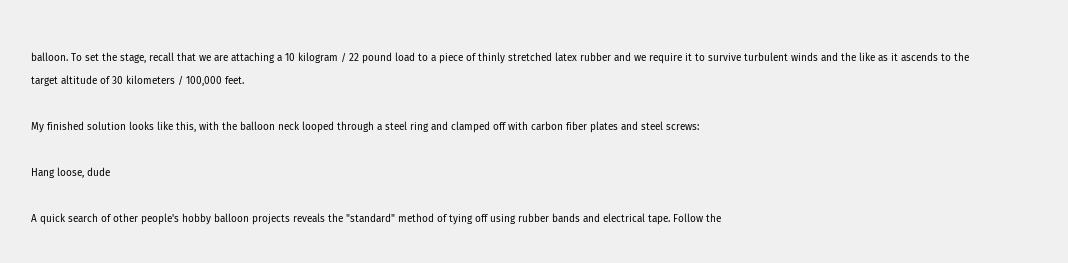balloon. To set the stage, recall that we are attaching a 10 kilogram / 22 pound load to a piece of thinly stretched latex rubber and we require it to survive turbulent winds and the like as it ascends to the target altitude of 30 kilometers / 100,000 feet.

My finished solution looks like this, with the balloon neck looped through a steel ring and clamped off with carbon fiber plates and steel screws:

Hang loose, dude

A quick search of other people's hobby balloon projects reveals the "standard" method of tying off using rubber bands and electrical tape. Follow the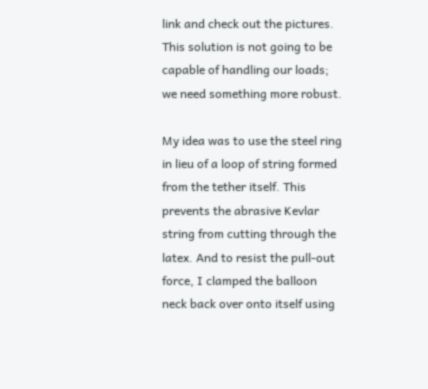link and check out the pictures. This solution is not going to be capable of handling our loads; we need something more robust.

My idea was to use the steel ring in lieu of a loop of string formed from the tether itself. This prevents the abrasive Kevlar string from cutting through the latex. And to resist the pull-out force, I clamped the balloon neck back over onto itself using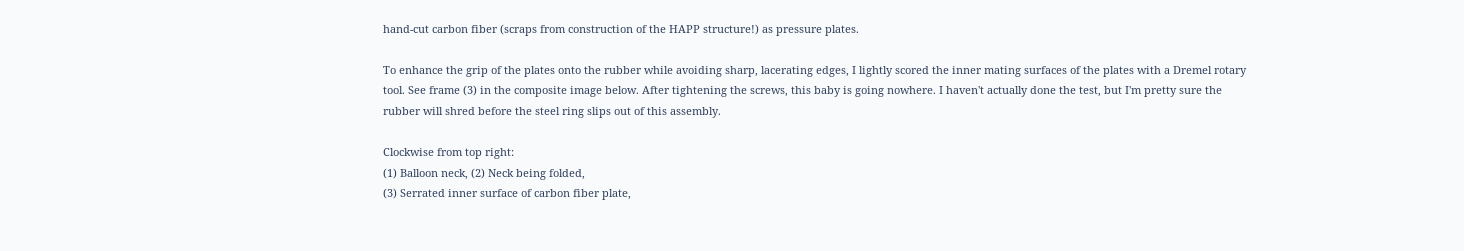hand-cut carbon fiber (scraps from construction of the HAPP structure!) as pressure plates.

To enhance the grip of the plates onto the rubber while avoiding sharp, lacerating edges, I lightly scored the inner mating surfaces of the plates with a Dremel rotary tool. See frame (3) in the composite image below. After tightening the screws, this baby is going nowhere. I haven't actually done the test, but I'm pretty sure the rubber will shred before the steel ring slips out of this assembly.

Clockwise from top right:
(1) Balloon neck, (2) Neck being folded,
(3) Serrated inner surface of carbon fiber plate,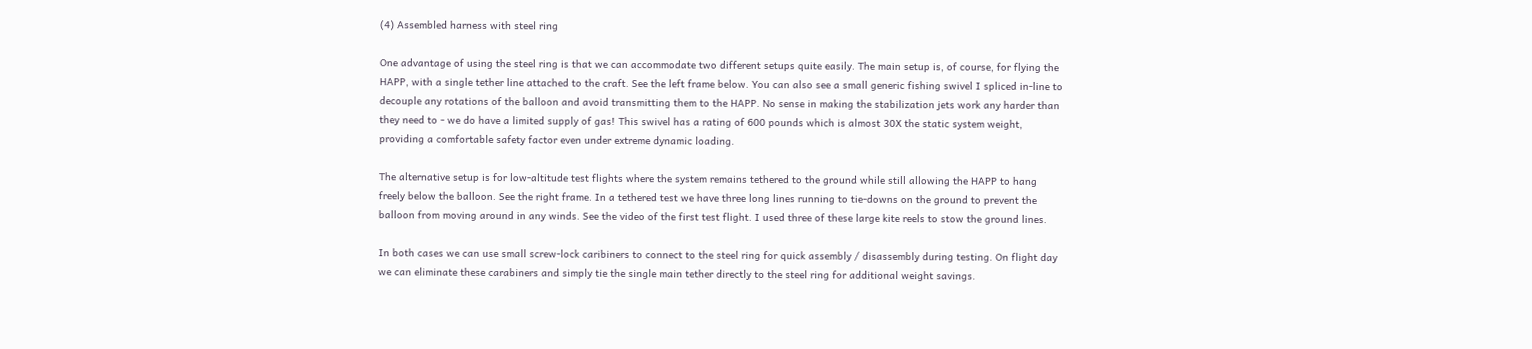(4) Assembled harness with steel ring

One advantage of using the steel ring is that we can accommodate two different setups quite easily. The main setup is, of course, for flying the HAPP, with a single tether line attached to the craft. See the left frame below. You can also see a small generic fishing swivel I spliced in-line to decouple any rotations of the balloon and avoid transmitting them to the HAPP. No sense in making the stabilization jets work any harder than they need to - we do have a limited supply of gas! This swivel has a rating of 600 pounds which is almost 30X the static system weight, providing a comfortable safety factor even under extreme dynamic loading.

The alternative setup is for low-altitude test flights where the system remains tethered to the ground while still allowing the HAPP to hang freely below the balloon. See the right frame. In a tethered test we have three long lines running to tie-downs on the ground to prevent the balloon from moving around in any winds. See the video of the first test flight. I used three of these large kite reels to stow the ground lines.

In both cases we can use small screw-lock caribiners to connect to the steel ring for quick assembly / disassembly during testing. On flight day we can eliminate these carabiners and simply tie the single main tether directly to the steel ring for additional weight savings.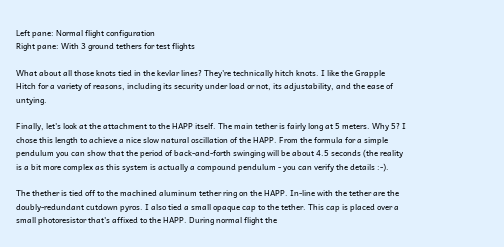Left pane: Normal flight configuration
Right pane: With 3 ground tethers for test flights

What about all those knots tied in the kevlar lines? They're technically hitch knots. I like the Grapple Hitch for a variety of reasons, including its security under load or not, its adjustability, and the ease of untying.

Finally, let's look at the attachment to the HAPP itself. The main tether is fairly long at 5 meters. Why 5? I chose this length to achieve a nice slow natural oscillation of the HAPP. From the formula for a simple pendulum you can show that the period of back-and-forth swinging will be about 4.5 seconds (the reality is a bit more complex as this system is actually a compound pendulum - you can verify the details :-).

The thether is tied off to the machined aluminum tether ring on the HAPP. In-line with the tether are the doubly-redundant cutdown pyros. I also tied a small opaque cap to the tether. This cap is placed over a small photoresistor that's affixed to the HAPP. During normal flight the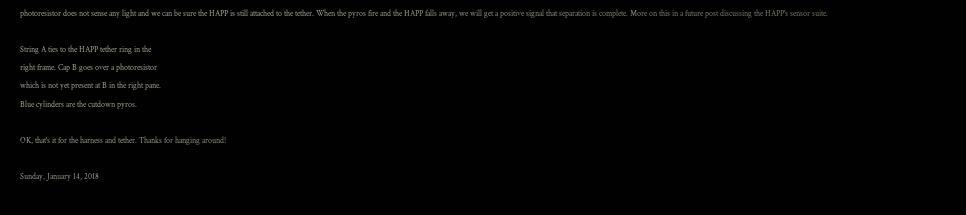photoresistor does not sense any light and we can be sure the HAPP is still attached to the tether. When the pyros fire and the HAPP falls away, we will get a positive signal that separation is complete. More on this in a future post discussing the HAPP's sensor suite.

String A ties to the HAPP tether ring in the
right frame. Cap B goes over a photoresistor
which is not yet present at B in the right pane.
Blue cylinders are the cutdown pyros.

OK, that's it for the harness and tether. Thanks for hanging around!

Sunday, January 14, 2018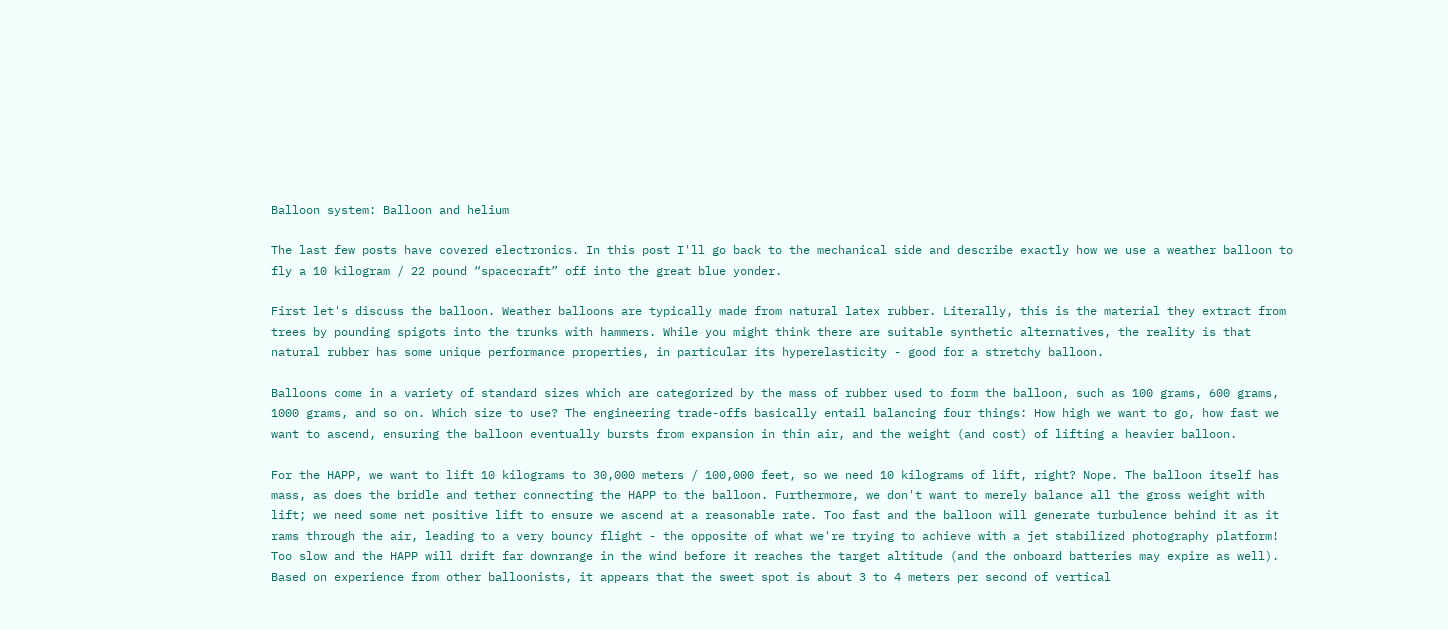Balloon system: Balloon and helium

The last few posts have covered electronics. In this post I'll go back to the mechanical side and describe exactly how we use a weather balloon to fly a 10 kilogram / 22 pound “spacecraft” off into the great blue yonder.

First let's discuss the balloon. Weather balloons are typically made from natural latex rubber. Literally, this is the material they extract from trees by pounding spigots into the trunks with hammers. While you might think there are suitable synthetic alternatives, the reality is that natural rubber has some unique performance properties, in particular its hyperelasticity - good for a stretchy balloon.

Balloons come in a variety of standard sizes which are categorized by the mass of rubber used to form the balloon, such as 100 grams, 600 grams, 1000 grams, and so on. Which size to use? The engineering trade-offs basically entail balancing four things: How high we want to go, how fast we want to ascend, ensuring the balloon eventually bursts from expansion in thin air, and the weight (and cost) of lifting a heavier balloon.

For the HAPP, we want to lift 10 kilograms to 30,000 meters / 100,000 feet, so we need 10 kilograms of lift, right? Nope. The balloon itself has mass, as does the bridle and tether connecting the HAPP to the balloon. Furthermore, we don't want to merely balance all the gross weight with lift; we need some net positive lift to ensure we ascend at a reasonable rate. Too fast and the balloon will generate turbulence behind it as it rams through the air, leading to a very bouncy flight - the opposite of what we're trying to achieve with a jet stabilized photography platform! Too slow and the HAPP will drift far downrange in the wind before it reaches the target altitude (and the onboard batteries may expire as well). Based on experience from other balloonists, it appears that the sweet spot is about 3 to 4 meters per second of vertical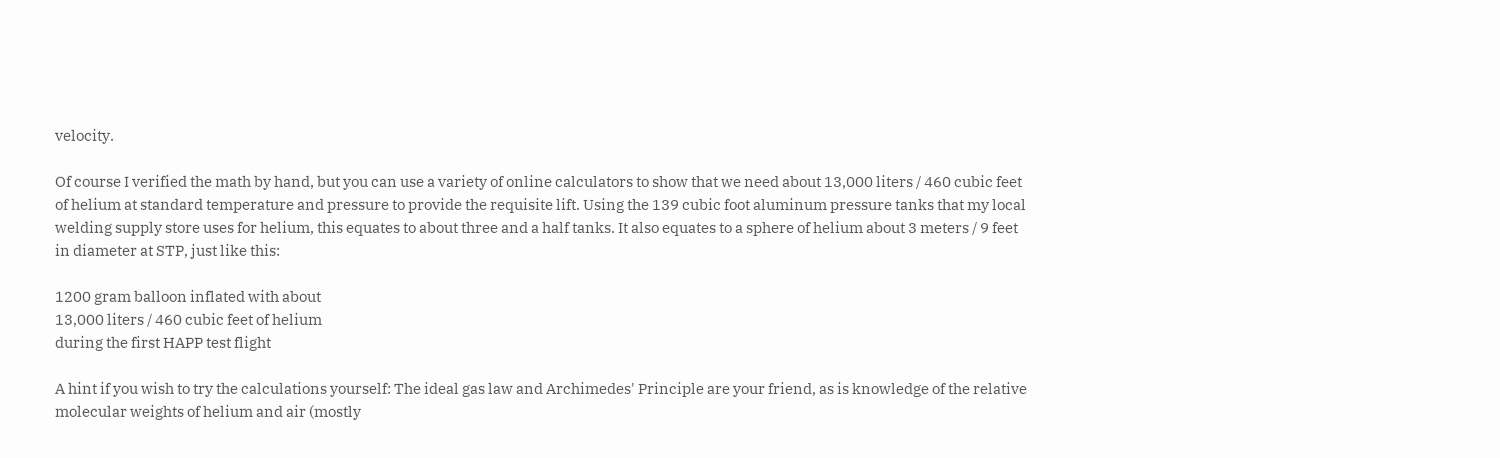velocity.

Of course I verified the math by hand, but you can use a variety of online calculators to show that we need about 13,000 liters / 460 cubic feet of helium at standard temperature and pressure to provide the requisite lift. Using the 139 cubic foot aluminum pressure tanks that my local welding supply store uses for helium, this equates to about three and a half tanks. It also equates to a sphere of helium about 3 meters / 9 feet in diameter at STP, just like this:

1200 gram balloon inflated with about
13,000 liters / 460 cubic feet of helium
during the first HAPP test flight

A hint if you wish to try the calculations yourself: The ideal gas law and Archimedes' Principle are your friend, as is knowledge of the relative molecular weights of helium and air (mostly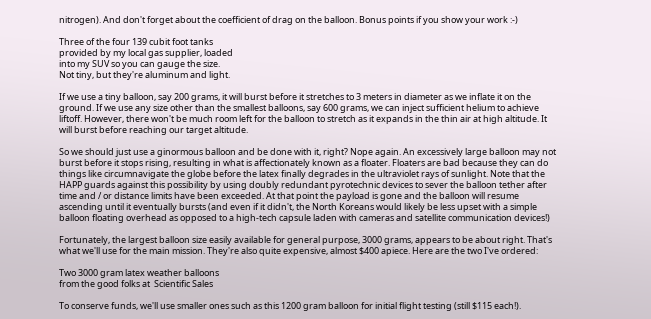nitrogen). And don't forget about the coefficient of drag on the balloon. Bonus points if you show your work :-)

Three of the four 139 cubit foot tanks
provided by my local gas supplier, loaded
into my SUV so you can gauge the size.
Not tiny, but they're aluminum and light.

If we use a tiny balloon, say 200 grams, it will burst before it stretches to 3 meters in diameter as we inflate it on the ground. If we use any size other than the smallest balloons, say 600 grams, we can inject sufficient helium to achieve liftoff. However, there won't be much room left for the balloon to stretch as it expands in the thin air at high altitude. It will burst before reaching our target altitude.

So we should just use a ginormous balloon and be done with it, right? Nope again. An excessively large balloon may not burst before it stops rising, resulting in what is affectionately known as a floater. Floaters are bad because they can do things like circumnavigate the globe before the latex finally degrades in the ultraviolet rays of sunlight. Note that the HAPP guards against this possibility by using doubly redundant pyrotechnic devices to sever the balloon tether after time and / or distance limits have been exceeded. At that point the payload is gone and the balloon will resume ascending until it eventually bursts (and even if it didn't, the North Koreans would likely be less upset with a simple balloon floating overhead as opposed to a high-tech capsule laden with cameras and satellite communication devices!)

Fortunately, the largest balloon size easily available for general purpose, 3000 grams, appears to be about right. That's what we'll use for the main mission. They're also quite expensive, almost $400 apiece. Here are the two I've ordered:

Two 3000 gram latex weather balloons
from the good folks at  Scientific Sales

To conserve funds, we'll use smaller ones such as this 1200 gram balloon for initial flight testing (still $115 each!).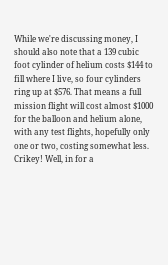While we're discussing money, I should also note that a 139 cubic foot cylinder of helium costs $144 to fill where I live, so four cylinders ring up at $576. That means a full mission flight will cost almost $1000 for the balloon and helium alone, with any test flights, hopefully only one or two, costing somewhat less. Crikey! Well, in for a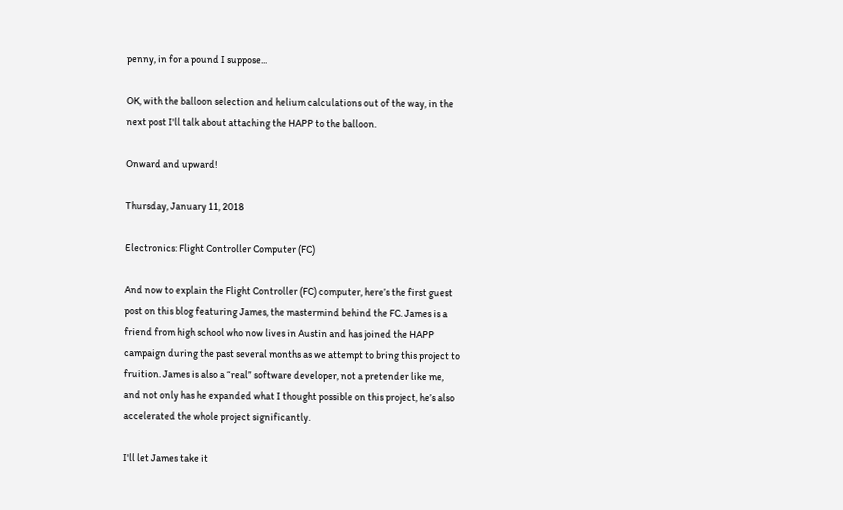penny, in for a pound I suppose...

OK, with the balloon selection and helium calculations out of the way, in the next post I'll talk about attaching the HAPP to the balloon.

Onward and upward!

Thursday, January 11, 2018

Electronics: Flight Controller Computer (FC)

And now to explain the Flight Controller (FC) computer, here’s the first guest post on this blog featuring James, the mastermind behind the FC. James is a friend from high school who now lives in Austin and has joined the HAPP campaign during the past several months as we attempt to bring this project to fruition. James is also a “real” software developer, not a pretender like me, and not only has he expanded what I thought possible on this project, he’s also accelerated the whole project significantly.

I'll let James take it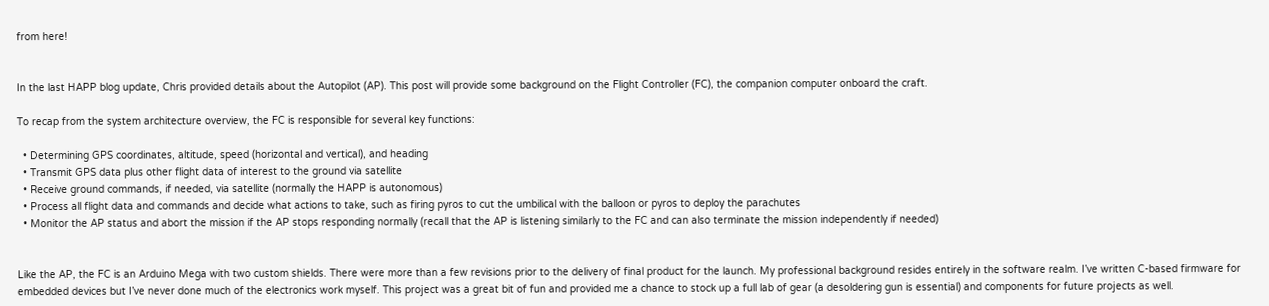from here!


In the last HAPP blog update, Chris provided details about the Autopilot (AP). This post will provide some background on the Flight Controller (FC), the companion computer onboard the craft.

To recap from the system architecture overview, the FC is responsible for several key functions:

  • Determining GPS coordinates, altitude, speed (horizontal and vertical), and heading
  • Transmit GPS data plus other flight data of interest to the ground via satellite
  • Receive ground commands, if needed, via satellite (normally the HAPP is autonomous)
  • Process all flight data and commands and decide what actions to take, such as firing pyros to cut the umbilical with the balloon or pyros to deploy the parachutes
  • Monitor the AP status and abort the mission if the AP stops responding normally (recall that the AP is listening similarly to the FC and can also terminate the mission independently if needed)


Like the AP, the FC is an Arduino Mega with two custom shields. There were more than a few revisions prior to the delivery of final product for the launch. My professional background resides entirely in the software realm. I’ve written C-based firmware for embedded devices but I’ve never done much of the electronics work myself. This project was a great bit of fun and provided me a chance to stock up a full lab of gear (a desoldering gun is essential) and components for future projects as well.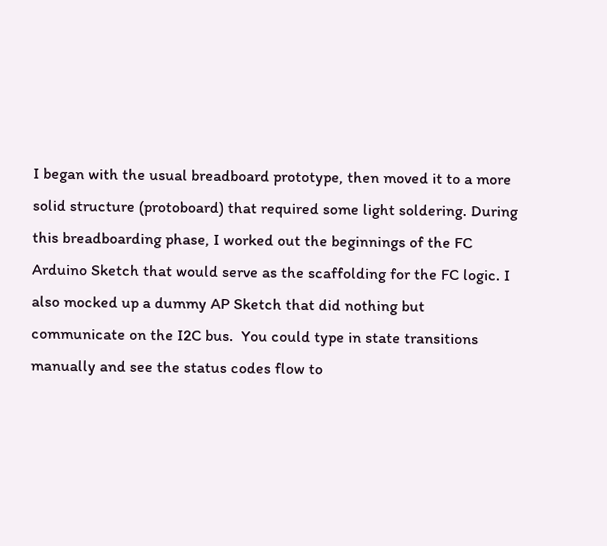I began with the usual breadboard prototype, then moved it to a more solid structure (protoboard) that required some light soldering. During this breadboarding phase, I worked out the beginnings of the FC Arduino Sketch that would serve as the scaffolding for the FC logic. I also mocked up a dummy AP Sketch that did nothing but communicate on the I2C bus.  You could type in state transitions manually and see the status codes flow to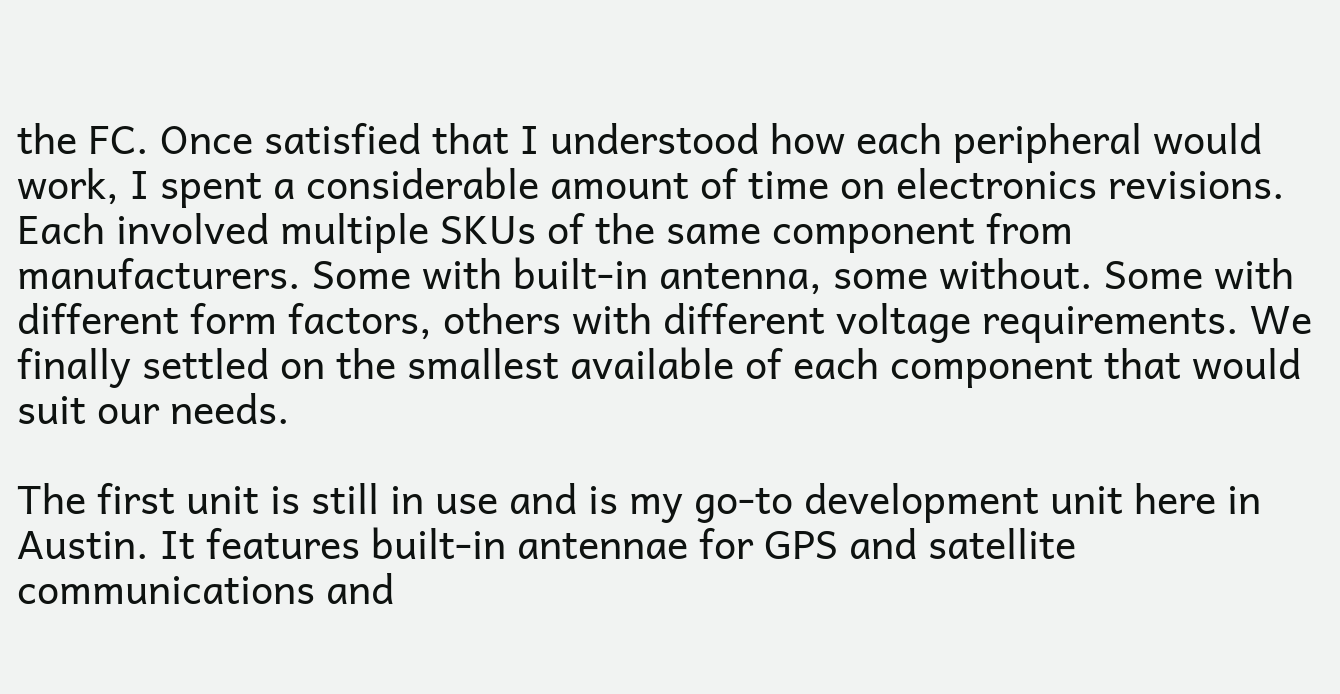the FC. Once satisfied that I understood how each peripheral would work, I spent a considerable amount of time on electronics revisions. Each involved multiple SKUs of the same component from manufacturers. Some with built-in antenna, some without. Some with different form factors, others with different voltage requirements. We finally settled on the smallest available of each component that would suit our needs.

The first unit is still in use and is my go-to development unit here in Austin. It features built-in antennae for GPS and satellite communications and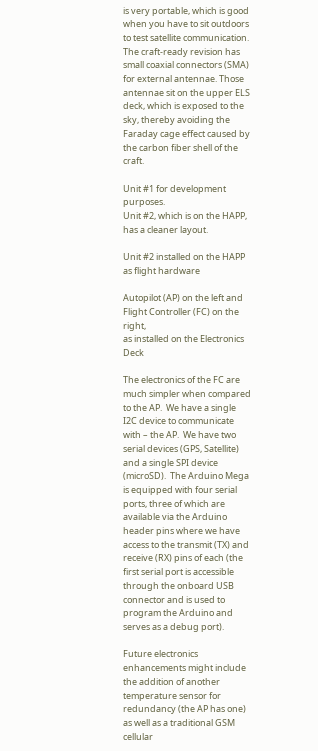is very portable, which is good when you have to sit outdoors to test satellite communication. The craft-ready revision has small coaxial connectors (SMA) for external antennae. Those antennae sit on the upper ELS deck, which is exposed to the sky, thereby avoiding the Faraday cage effect caused by the carbon fiber shell of the craft.

Unit #1 for development purposes.
Unit #2, which is on the HAPP, has a cleaner layout.

Unit #2 installed on the HAPP
as flight hardware

Autopilot (AP) on the left and
Flight Controller (FC) on the right,
as installed on the Electronics Deck

The electronics of the FC are much simpler when compared to the AP.  We have a single I2C device to communicate with – the AP.  We have two serial devices (GPS, Satellite) and a single SPI device (microSD).  The Arduino Mega is equipped with four serial ports, three of which are available via the Arduino header pins where we have access to the transmit (TX) and receive (RX) pins of each (the first serial port is accessible through the onboard USB connector and is used to program the Arduino and serves as a debug port).

Future electronics enhancements might include the addition of another temperature sensor for redundancy (the AP has one) as well as a traditional GSM cellular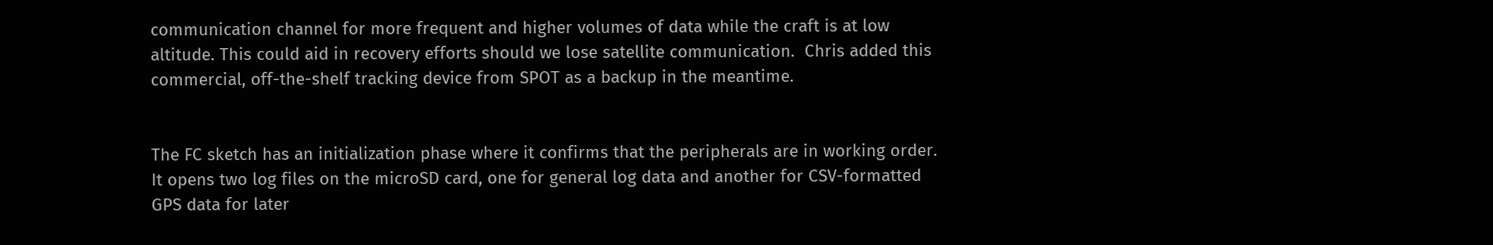communication channel for more frequent and higher volumes of data while the craft is at low altitude. This could aid in recovery efforts should we lose satellite communication.  Chris added this commercial, off-the-shelf tracking device from SPOT as a backup in the meantime.


The FC sketch has an initialization phase where it confirms that the peripherals are in working order. It opens two log files on the microSD card, one for general log data and another for CSV-formatted GPS data for later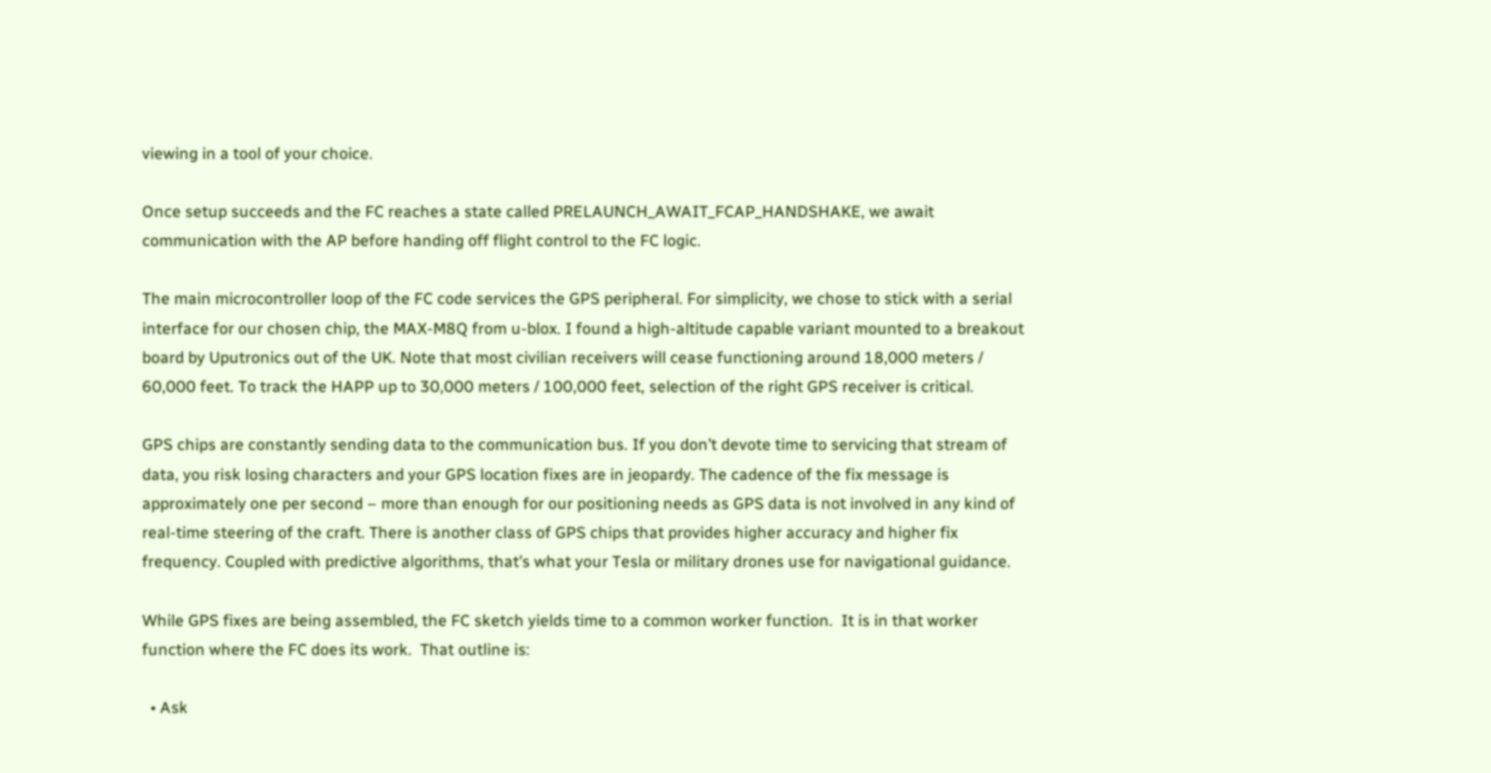viewing in a tool of your choice.

Once setup succeeds and the FC reaches a state called PRELAUNCH_AWAIT_FCAP_HANDSHAKE, we await communication with the AP before handing off flight control to the FC logic.

The main microcontroller loop of the FC code services the GPS peripheral. For simplicity, we chose to stick with a serial interface for our chosen chip, the MAX-M8Q from u-blox. I found a high-altitude capable variant mounted to a breakout board by Uputronics out of the UK. Note that most civilian receivers will cease functioning around 18,000 meters / 60,000 feet. To track the HAPP up to 30,000 meters / 100,000 feet, selection of the right GPS receiver is critical.

GPS chips are constantly sending data to the communication bus. If you don’t devote time to servicing that stream of data, you risk losing characters and your GPS location fixes are in jeopardy. The cadence of the fix message is approximately one per second – more than enough for our positioning needs as GPS data is not involved in any kind of real-time steering of the craft. There is another class of GPS chips that provides higher accuracy and higher fix frequency. Coupled with predictive algorithms, that’s what your Tesla or military drones use for navigational guidance.

While GPS fixes are being assembled, the FC sketch yields time to a common worker function.  It is in that worker function where the FC does its work.  That outline is:

  • Ask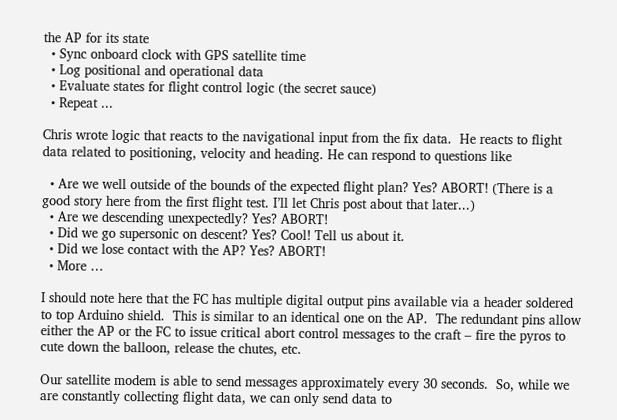the AP for its state
  • Sync onboard clock with GPS satellite time
  • Log positional and operational data
  • Evaluate states for flight control logic (the secret sauce)
  • Repeat ...

Chris wrote logic that reacts to the navigational input from the fix data.  He reacts to flight data related to positioning, velocity and heading. He can respond to questions like

  • Are we well outside of the bounds of the expected flight plan? Yes? ABORT! (There is a good story here from the first flight test. I’ll let Chris post about that later...)
  • Are we descending unexpectedly? Yes? ABORT!
  • Did we go supersonic on descent? Yes? Cool! Tell us about it.
  • Did we lose contact with the AP? Yes? ABORT!
  • More …

I should note here that the FC has multiple digital output pins available via a header soldered to top Arduino shield.  This is similar to an identical one on the AP.  The redundant pins allow either the AP or the FC to issue critical abort control messages to the craft – fire the pyros to cute down the balloon, release the chutes, etc.

Our satellite modem is able to send messages approximately every 30 seconds.  So, while we are constantly collecting flight data, we can only send data to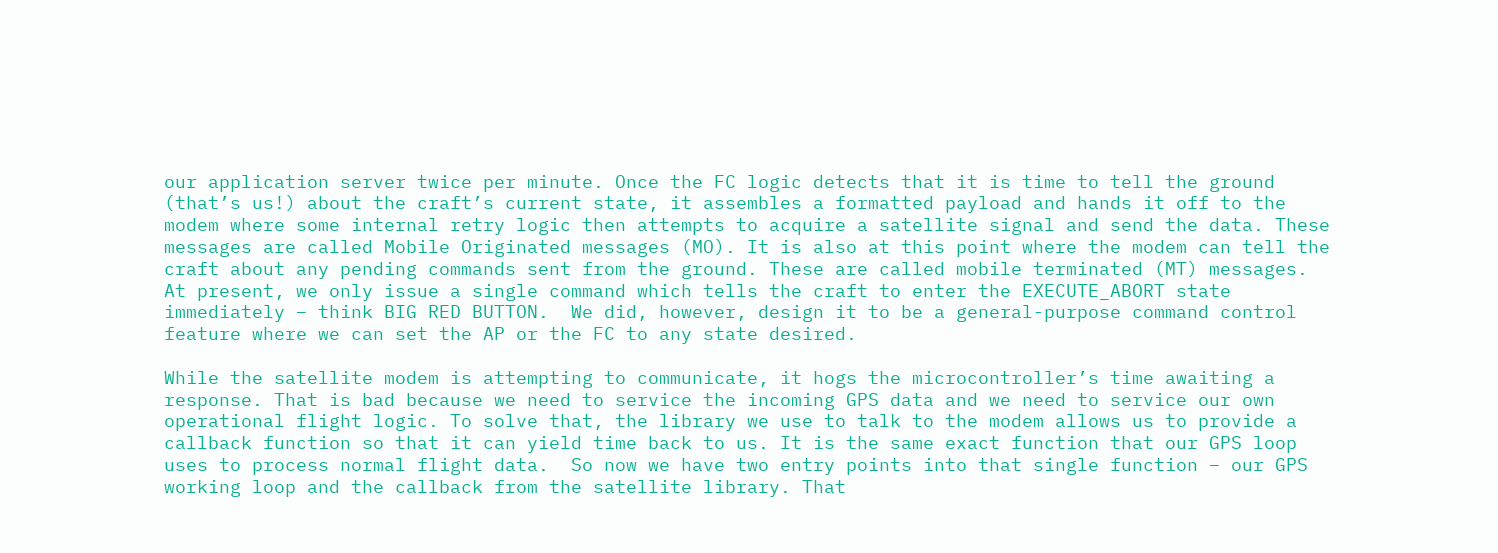our application server twice per minute. Once the FC logic detects that it is time to tell the ground (that’s us!) about the craft’s current state, it assembles a formatted payload and hands it off to the modem where some internal retry logic then attempts to acquire a satellite signal and send the data. These messages are called Mobile Originated messages (MO). It is also at this point where the modem can tell the craft about any pending commands sent from the ground. These are called mobile terminated (MT) messages. At present, we only issue a single command which tells the craft to enter the EXECUTE_ABORT state immediately – think BIG RED BUTTON.  We did, however, design it to be a general-purpose command control feature where we can set the AP or the FC to any state desired.

While the satellite modem is attempting to communicate, it hogs the microcontroller’s time awaiting a response. That is bad because we need to service the incoming GPS data and we need to service our own operational flight logic. To solve that, the library we use to talk to the modem allows us to provide a callback function so that it can yield time back to us. It is the same exact function that our GPS loop uses to process normal flight data.  So now we have two entry points into that single function – our GPS working loop and the callback from the satellite library. That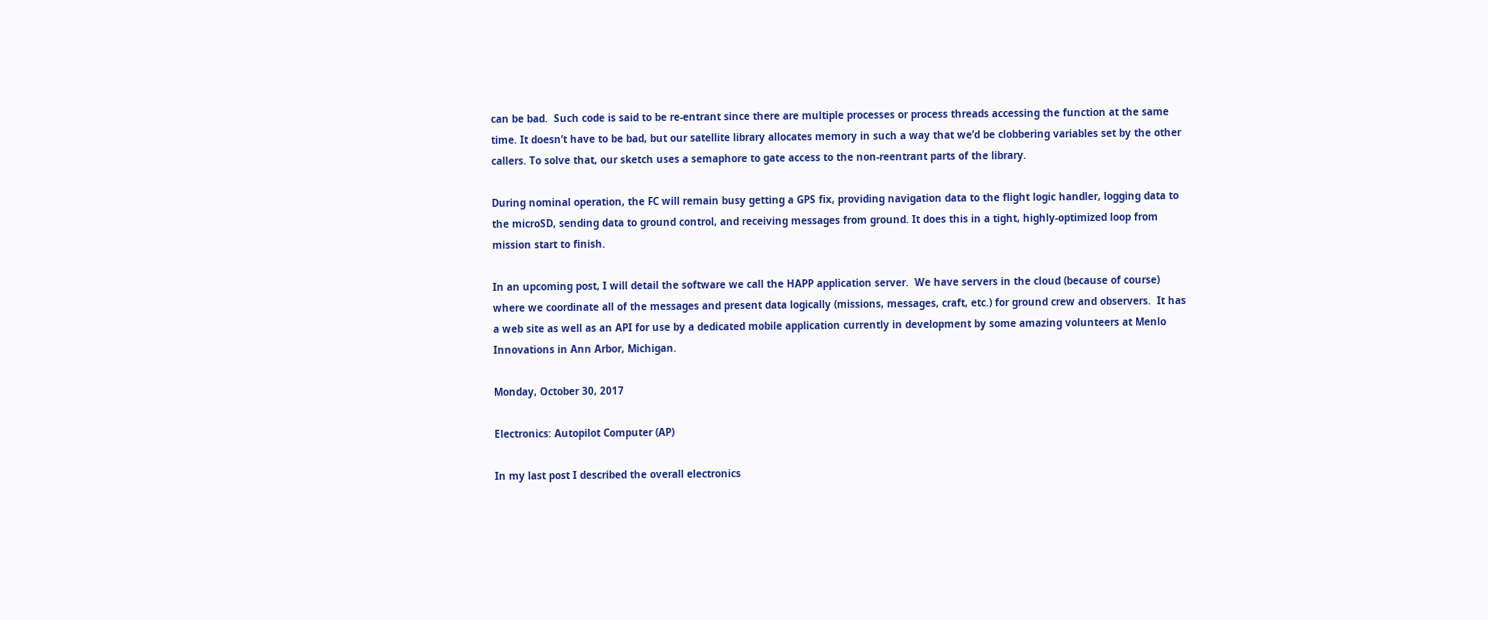can be bad.  Such code is said to be re-entrant since there are multiple processes or process threads accessing the function at the same time. It doesn’t have to be bad, but our satellite library allocates memory in such a way that we’d be clobbering variables set by the other callers. To solve that, our sketch uses a semaphore to gate access to the non-reentrant parts of the library.

During nominal operation, the FC will remain busy getting a GPS fix, providing navigation data to the flight logic handler, logging data to the microSD, sending data to ground control, and receiving messages from ground. It does this in a tight, highly-optimized loop from mission start to finish.

In an upcoming post, I will detail the software we call the HAPP application server.  We have servers in the cloud (because of course) where we coordinate all of the messages and present data logically (missions, messages, craft, etc.) for ground crew and observers.  It has a web site as well as an API for use by a dedicated mobile application currently in development by some amazing volunteers at Menlo Innovations in Ann Arbor, Michigan.

Monday, October 30, 2017

Electronics: Autopilot Computer (AP)

In my last post I described the overall electronics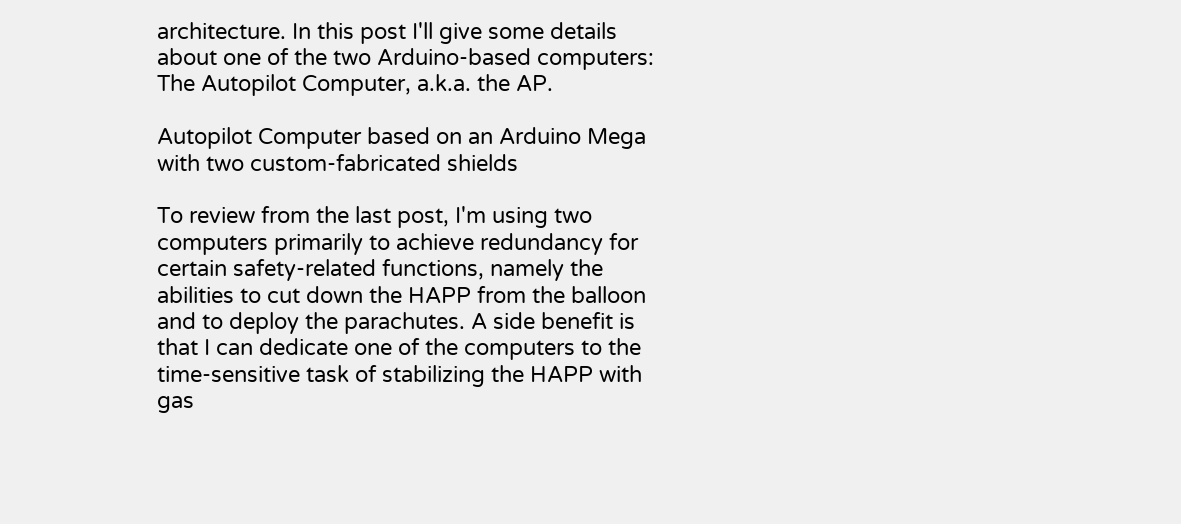architecture. In this post I'll give some details about one of the two Arduino-based computers: The Autopilot Computer, a.k.a. the AP.

Autopilot Computer based on an Arduino Mega
with two custom-fabricated shields

To review from the last post, I'm using two computers primarily to achieve redundancy for certain safety-related functions, namely the abilities to cut down the HAPP from the balloon and to deploy the parachutes. A side benefit is that I can dedicate one of the computers to the time-sensitive task of stabilizing the HAPP with gas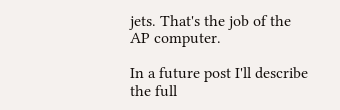jets. That's the job of the AP computer.

In a future post I'll describe the full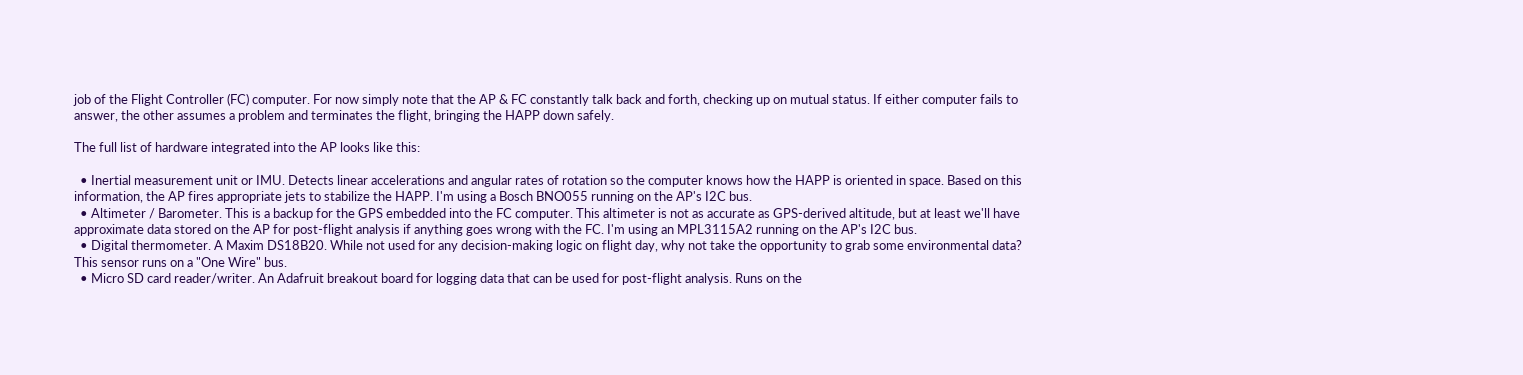job of the Flight Controller (FC) computer. For now simply note that the AP & FC constantly talk back and forth, checking up on mutual status. If either computer fails to answer, the other assumes a problem and terminates the flight, bringing the HAPP down safely.

The full list of hardware integrated into the AP looks like this:

  • Inertial measurement unit or IMU. Detects linear accelerations and angular rates of rotation so the computer knows how the HAPP is oriented in space. Based on this information, the AP fires appropriate jets to stabilize the HAPP. I'm using a Bosch BNO055 running on the AP's I2C bus.
  • Altimeter / Barometer. This is a backup for the GPS embedded into the FC computer. This altimeter is not as accurate as GPS-derived altitude, but at least we'll have approximate data stored on the AP for post-flight analysis if anything goes wrong with the FC. I'm using an MPL3115A2 running on the AP's I2C bus.
  • Digital thermometer. A Maxim DS18B20. While not used for any decision-making logic on flight day, why not take the opportunity to grab some environmental data? This sensor runs on a "One Wire" bus.
  • Micro SD card reader/writer. An Adafruit breakout board for logging data that can be used for post-flight analysis. Runs on the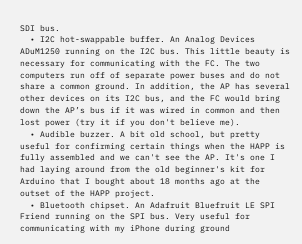SDI bus.
  • I2C hot-swappable buffer. An Analog Devices ADuM1250 running on the I2C bus. This little beauty is necessary for communicating with the FC. The two computers run off of separate power buses and do not share a common ground. In addition, the AP has several other devices on its I2C bus, and the FC would bring down the AP’s bus if it was wired in common and then lost power (try it if you don't believe me).
  • Audible buzzer. A bit old school, but pretty useful for confirming certain things when the HAPP is fully assembled and we can't see the AP. It's one I had laying around from the old beginner's kit for Arduino that I bought about 18 months ago at the outset of the HAPP project.
  • Bluetooth chipset. An Adafruit Bluefruit LE SPI Friend running on the SPI bus. Very useful for communicating with my iPhone during ground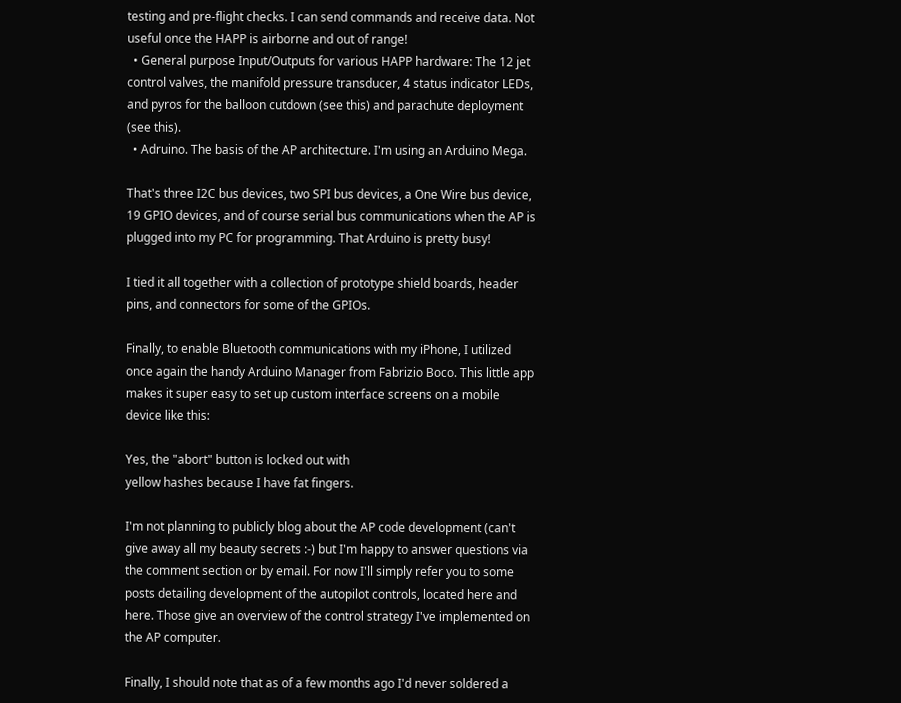testing and pre-flight checks. I can send commands and receive data. Not useful once the HAPP is airborne and out of range!
  • General purpose Input/Outputs for various HAPP hardware: The 12 jet control valves, the manifold pressure transducer, 4 status indicator LEDs, and pyros for the balloon cutdown (see this) and parachute deployment (see this).
  • Adruino. The basis of the AP architecture. I'm using an Arduino Mega.

That's three I2C bus devices, two SPI bus devices, a One Wire bus device, 19 GPIO devices, and of course serial bus communications when the AP is plugged into my PC for programming. That Arduino is pretty busy!

I tied it all together with a collection of prototype shield boards, header pins, and connectors for some of the GPIOs.

Finally, to enable Bluetooth communications with my iPhone, I utilized once again the handy Arduino Manager from Fabrizio Boco. This little app makes it super easy to set up custom interface screens on a mobile device like this:

Yes, the "abort" button is locked out with
yellow hashes because I have fat fingers.

I'm not planning to publicly blog about the AP code development (can't give away all my beauty secrets :-) but I'm happy to answer questions via the comment section or by email. For now I'll simply refer you to some posts detailing development of the autopilot controls, located here and here. Those give an overview of the control strategy I've implemented on the AP computer.

Finally, I should note that as of a few months ago I'd never soldered a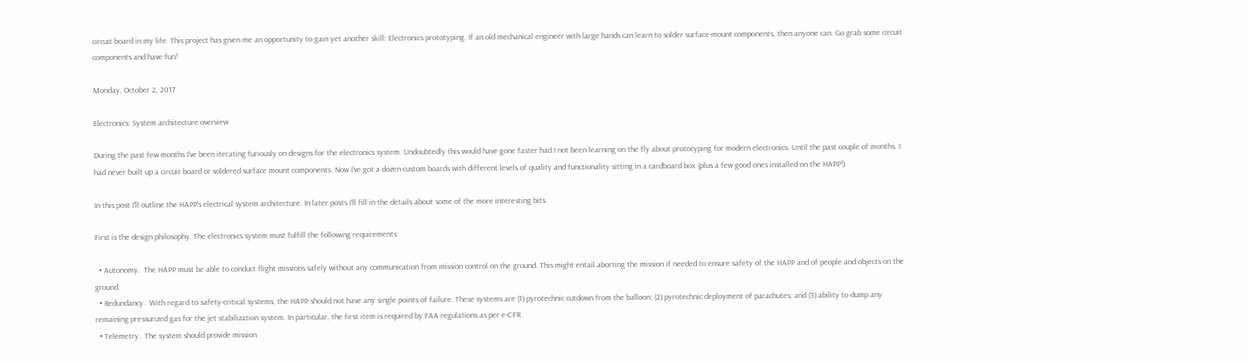circuit board in my life. This project has given me an opportunity to gain yet another skill: Electronics prototyping. If an old mechanical engineer with large hands can learn to solder surface-mount components, then anyone can. Go grab some circuit components and have fun!

Monday, October 2, 2017

Electronics: System architecture overview

During the past few months I've been iterating furiously on designs for the electronics system. Undoubtedly this would have gone faster had I not been learning on the fly about prototyping for modern electronics. Until the past couple of months, I had never built up a circuit board or soldered surface mount components. Now I've got a dozen custom boards with different levels of quality and functionality sitting in a cardboard box (plus a few good ones installed on the HAPP!).

In this post I'll outline the HAPP's electrical system architecture. In later posts I'll fill in the details about some of the more interesting bits.

First is the design philosophy. The electronics system must fulfill the following requirements:

  • Autonomy.  The HAPP must be able to conduct flight missions safely without any communication from mission control on the ground. This might entail aborting the mission if needed to ensure safety of the HAPP and of people and objects on the ground.
  • Redundancy.  With regard to safety-critical systems, the HAPP should not have any single points of failure. These systems are (1) pyrotechnic cutdown from the balloon; (2) pyrotechnic deployment of parachutes; and (3) ability to dump any remaining pressurized gas for the jet stabilization system. In particular, the first item is required by FAA regulations as per e-CFR
  • Telemetry.  The system should provide mission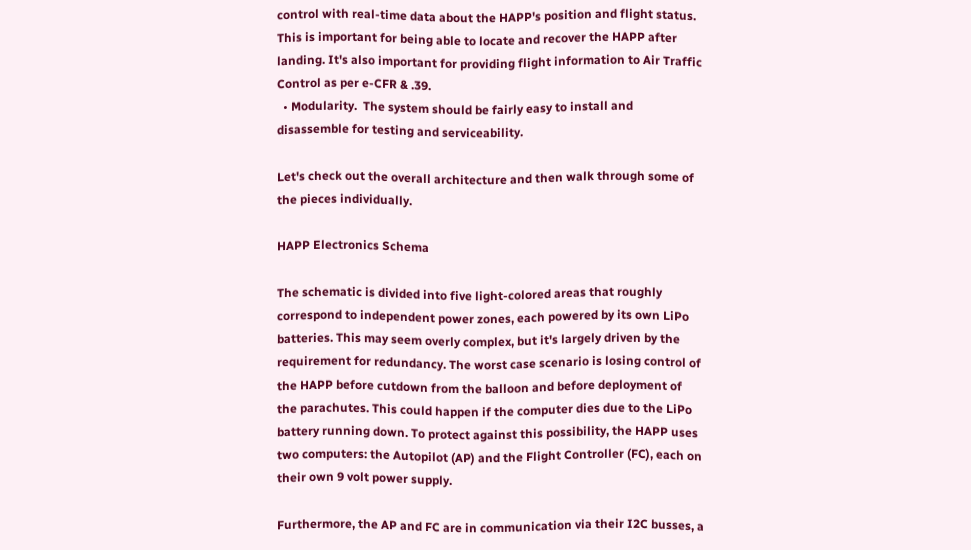control with real-time data about the HAPP's position and flight status. This is important for being able to locate and recover the HAPP after landing. It's also important for providing flight information to Air Traffic Control as per e-CFR & .39.
  • Modularity.  The system should be fairly easy to install and disassemble for testing and serviceability.

Let's check out the overall architecture and then walk through some of the pieces individually.

HAPP Electronics Schema

The schematic is divided into five light-colored areas that roughly correspond to independent power zones, each powered by its own LiPo batteries. This may seem overly complex, but it's largely driven by the requirement for redundancy. The worst case scenario is losing control of the HAPP before cutdown from the balloon and before deployment of the parachutes. This could happen if the computer dies due to the LiPo battery running down. To protect against this possibility, the HAPP uses two computers: the Autopilot (AP) and the Flight Controller (FC), each on their own 9 volt power supply.

Furthermore, the AP and FC are in communication via their I2C busses, a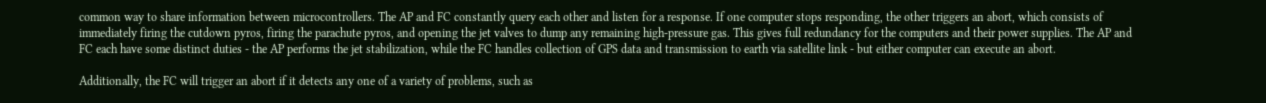common way to share information between microcontrollers. The AP and FC constantly query each other and listen for a response. If one computer stops responding, the other triggers an abort, which consists of immediately firing the cutdown pyros, firing the parachute pyros, and opening the jet valves to dump any remaining high-pressure gas. This gives full redundancy for the computers and their power supplies. The AP and FC each have some distinct duties - the AP performs the jet stabilization, while the FC handles collection of GPS data and transmission to earth via satellite link - but either computer can execute an abort.

Additionally, the FC will trigger an abort if it detects any one of a variety of problems, such as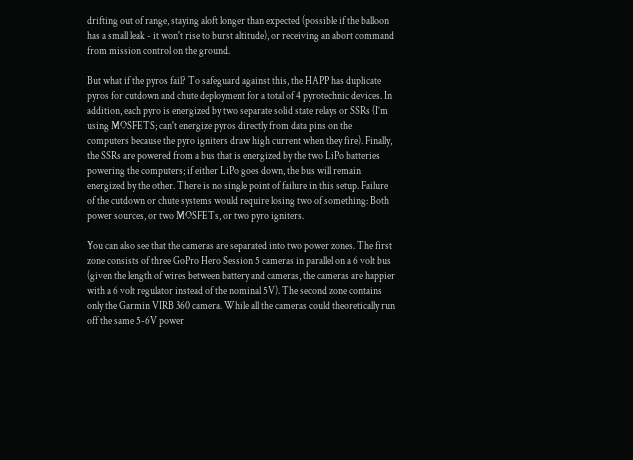drifting out of range, staying aloft longer than expected (possible if the balloon has a small leak - it won't rise to burst altitude), or receiving an abort command from mission control on the ground.

But what if the pyros fail? To safeguard against this, the HAPP has duplicate pyros for cutdown and chute deployment for a total of 4 pyrotechnic devices. In addition, each pyro is energized by two separate solid state relays or SSRs (I’m using MOSFETS; can't energize pyros directly from data pins on the computers because the pyro igniters draw high current when they fire). Finally, the SSRs are powered from a bus that is energized by the two LiPo batteries powering the computers; if either LiPo goes down, the bus will remain energized by the other. There is no single point of failure in this setup. Failure of the cutdown or chute systems would require losing two of something: Both power sources, or two MOSFETs, or two pyro igniters.

You can also see that the cameras are separated into two power zones. The first zone consists of three GoPro Hero Session 5 cameras in parallel on a 6 volt bus (given the length of wires between battery and cameras, the cameras are happier with a 6 volt regulator instead of the nominal 5V). The second zone contains only the Garmin VIRB 360 camera. While all the cameras could theoretically run off the same 5-6V power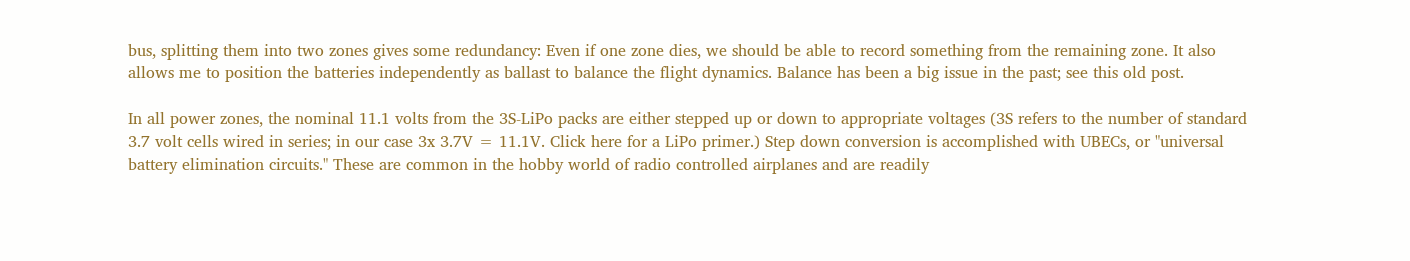bus, splitting them into two zones gives some redundancy: Even if one zone dies, we should be able to record something from the remaining zone. It also allows me to position the batteries independently as ballast to balance the flight dynamics. Balance has been a big issue in the past; see this old post.

In all power zones, the nominal 11.1 volts from the 3S-LiPo packs are either stepped up or down to appropriate voltages (3S refers to the number of standard 3.7 volt cells wired in series; in our case 3x 3.7V = 11.1V. Click here for a LiPo primer.) Step down conversion is accomplished with UBECs, or "universal battery elimination circuits." These are common in the hobby world of radio controlled airplanes and are readily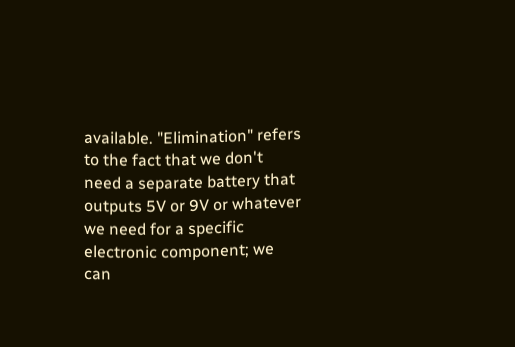available. "Elimination" refers to the fact that we don't need a separate battery that outputs 5V or 9V or whatever we need for a specific electronic component; we can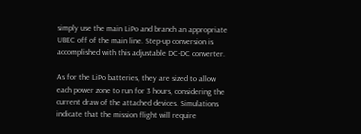simply use the main LiPo and branch an appropriate UBEC off of the main line. Step-up conversion is accomplished with this adjustable DC-DC converter.

As for the LiPo batteries, they are sized to allow each power zone to run for 3 hours, considering the current draw of the attached devices. Simulations indicate that the mission flight will require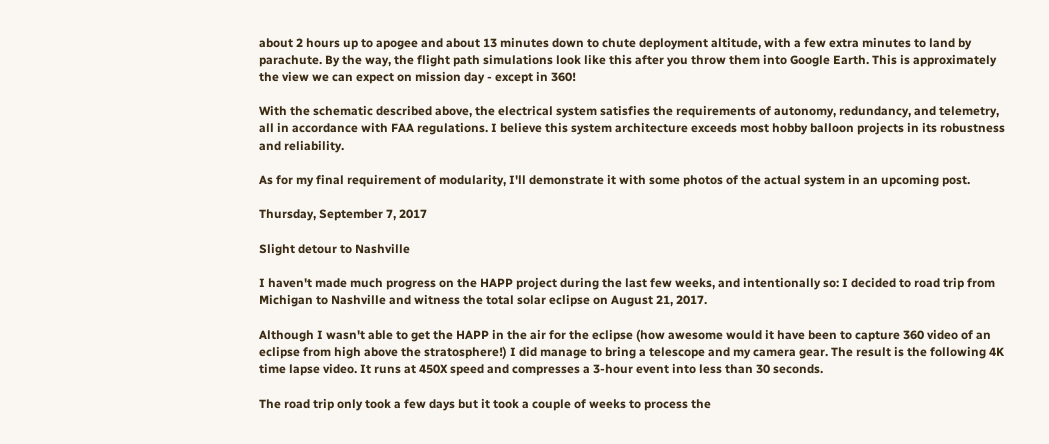about 2 hours up to apogee and about 13 minutes down to chute deployment altitude, with a few extra minutes to land by parachute. By the way, the flight path simulations look like this after you throw them into Google Earth. This is approximately the view we can expect on mission day - except in 360!

With the schematic described above, the electrical system satisfies the requirements of autonomy, redundancy, and telemetry, all in accordance with FAA regulations. I believe this system architecture exceeds most hobby balloon projects in its robustness and reliability.

As for my final requirement of modularity, I'll demonstrate it with some photos of the actual system in an upcoming post.

Thursday, September 7, 2017

Slight detour to Nashville

I haven't made much progress on the HAPP project during the last few weeks, and intentionally so: I decided to road trip from Michigan to Nashville and witness the total solar eclipse on August 21, 2017.

Although I wasn't able to get the HAPP in the air for the eclipse (how awesome would it have been to capture 360 video of an eclipse from high above the stratosphere!) I did manage to bring a telescope and my camera gear. The result is the following 4K time lapse video. It runs at 450X speed and compresses a 3-hour event into less than 30 seconds.

The road trip only took a few days but it took a couple of weeks to process the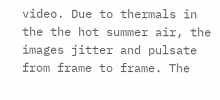video. Due to thermals in the the hot summer air, the images jitter and pulsate from frame to frame. The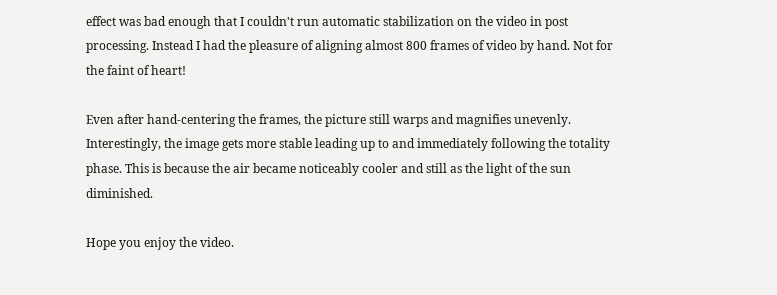effect was bad enough that I couldn't run automatic stabilization on the video in post processing. Instead I had the pleasure of aligning almost 800 frames of video by hand. Not for the faint of heart!

Even after hand-centering the frames, the picture still warps and magnifies unevenly. Interestingly, the image gets more stable leading up to and immediately following the totality phase. This is because the air became noticeably cooler and still as the light of the sun diminished.

Hope you enjoy the video.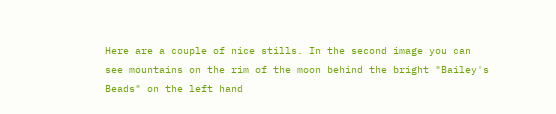Here are a couple of nice stills. In the second image you can see mountains on the rim of the moon behind the bright "Bailey's Beads" on the left hand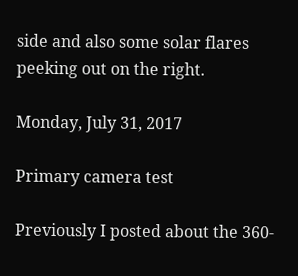side and also some solar flares peeking out on the right.

Monday, July 31, 2017

Primary camera test

Previously I posted about the 360-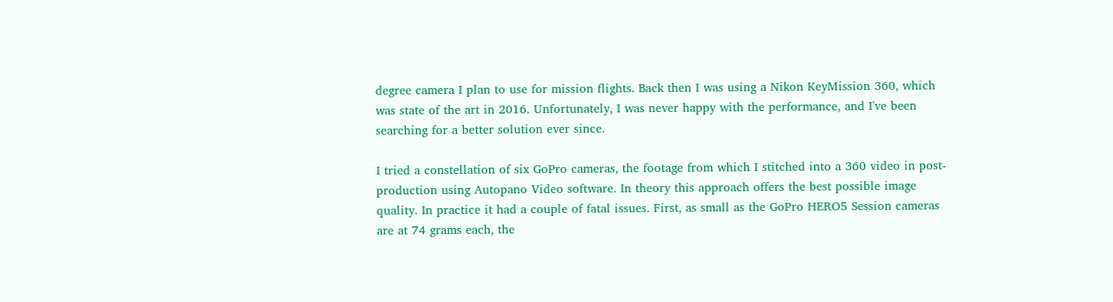degree camera I plan to use for mission flights. Back then I was using a Nikon KeyMission 360, which was state of the art in 2016. Unfortunately, I was never happy with the performance, and I've been searching for a better solution ever since.

I tried a constellation of six GoPro cameras, the footage from which I stitched into a 360 video in post-production using Autopano Video software. In theory this approach offers the best possible image quality. In practice it had a couple of fatal issues. First, as small as the GoPro HERO5 Session cameras are at 74 grams each, the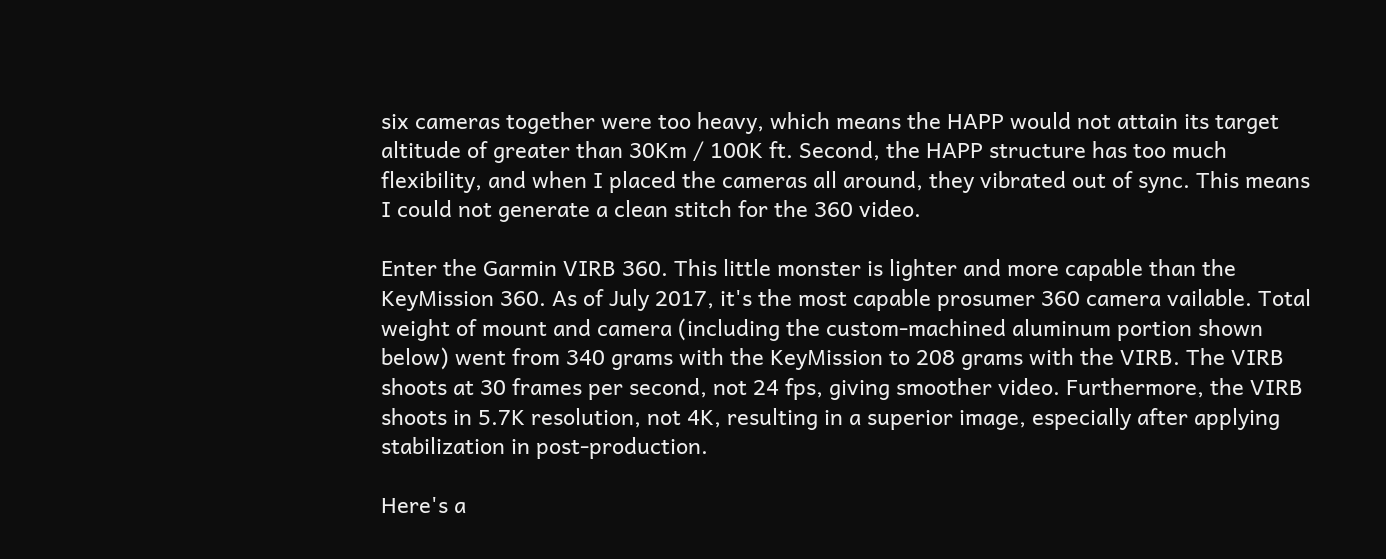six cameras together were too heavy, which means the HAPP would not attain its target altitude of greater than 30Km / 100K ft. Second, the HAPP structure has too much flexibility, and when I placed the cameras all around, they vibrated out of sync. This means I could not generate a clean stitch for the 360 video.

Enter the Garmin VIRB 360. This little monster is lighter and more capable than the KeyMission 360. As of July 2017, it's the most capable prosumer 360 camera vailable. Total weight of mount and camera (including the custom-machined aluminum portion shown below) went from 340 grams with the KeyMission to 208 grams with the VIRB. The VIRB shoots at 30 frames per second, not 24 fps, giving smoother video. Furthermore, the VIRB shoots in 5.7K resolution, not 4K, resulting in a superior image, especially after applying stabilization in post-production.

Here's a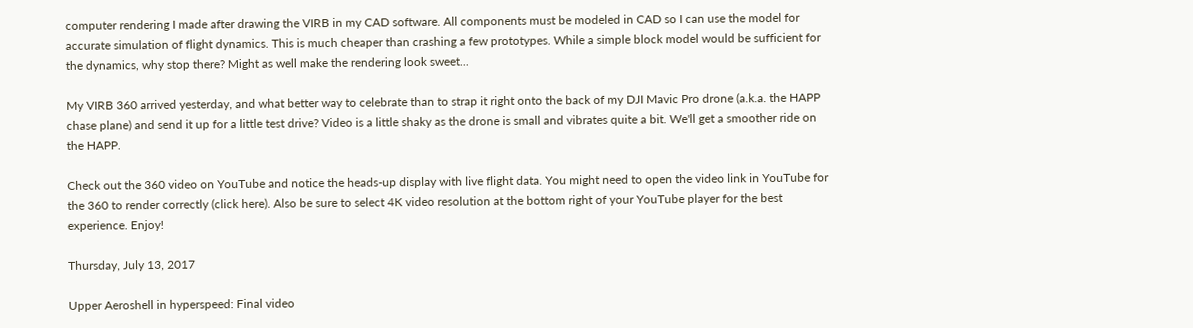computer rendering I made after drawing the VIRB in my CAD software. All components must be modeled in CAD so I can use the model for accurate simulation of flight dynamics. This is much cheaper than crashing a few prototypes. While a simple block model would be sufficient for the dynamics, why stop there? Might as well make the rendering look sweet...

My VIRB 360 arrived yesterday, and what better way to celebrate than to strap it right onto the back of my DJI Mavic Pro drone (a.k.a. the HAPP chase plane) and send it up for a little test drive? Video is a little shaky as the drone is small and vibrates quite a bit. We'll get a smoother ride on the HAPP.

Check out the 360 video on YouTube and notice the heads-up display with live flight data. You might need to open the video link in YouTube for the 360 to render correctly (click here). Also be sure to select 4K video resolution at the bottom right of your YouTube player for the best experience. Enjoy!

Thursday, July 13, 2017

Upper Aeroshell in hyperspeed: Final video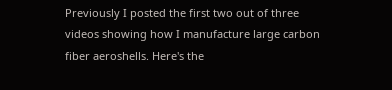Previously I posted the first two out of three videos showing how I manufacture large carbon fiber aeroshells. Here's the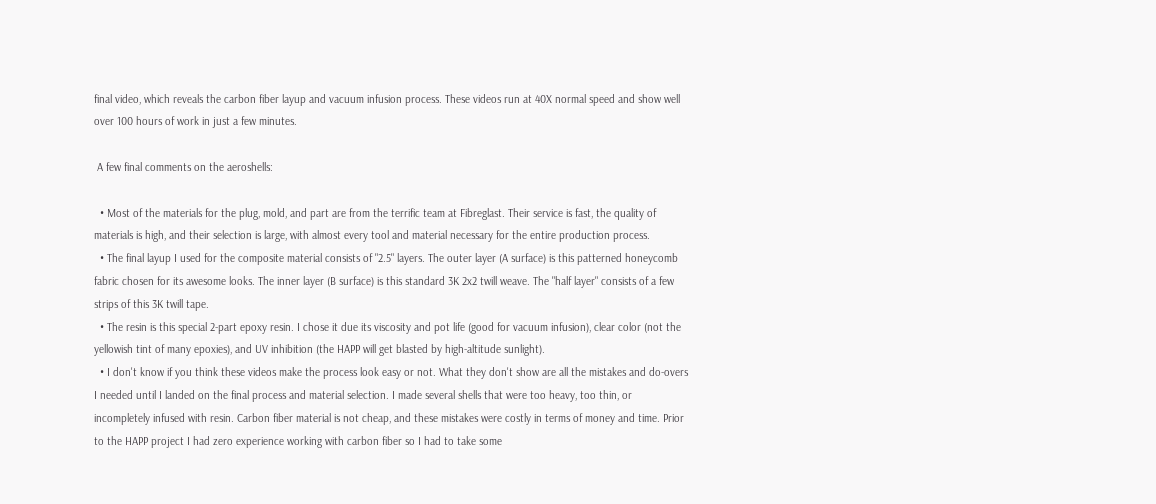final video, which reveals the carbon fiber layup and vacuum infusion process. These videos run at 40X normal speed and show well over 100 hours of work in just a few minutes.

 A few final comments on the aeroshells:

  • Most of the materials for the plug, mold, and part are from the terrific team at Fibreglast. Their service is fast, the quality of materials is high, and their selection is large, with almost every tool and material necessary for the entire production process.
  • The final layup I used for the composite material consists of "2.5" layers. The outer layer (A surface) is this patterned honeycomb fabric chosen for its awesome looks. The inner layer (B surface) is this standard 3K 2x2 twill weave. The "half layer" consists of a few strips of this 3K twill tape.
  • The resin is this special 2-part epoxy resin. I chose it due its viscosity and pot life (good for vacuum infusion), clear color (not the yellowish tint of many epoxies), and UV inhibition (the HAPP will get blasted by high-altitude sunlight).
  • I don't know if you think these videos make the process look easy or not. What they don't show are all the mistakes and do-overs I needed until I landed on the final process and material selection. I made several shells that were too heavy, too thin, or incompletely infused with resin. Carbon fiber material is not cheap, and these mistakes were costly in terms of money and time. Prior to the HAPP project I had zero experience working with carbon fiber so I had to take some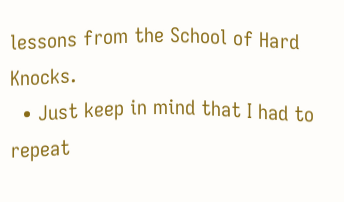lessons from the School of Hard Knocks.
  • Just keep in mind that I had to repeat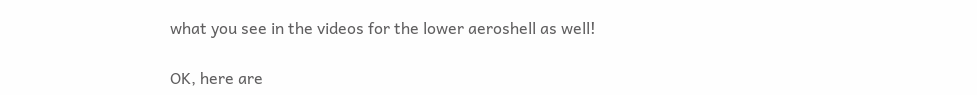what you see in the videos for the lower aeroshell as well!

OK, here are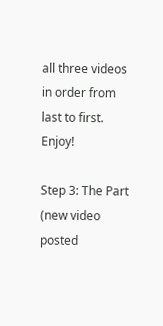all three videos in order from last to first. Enjoy!

Step 3: The Part (new video posted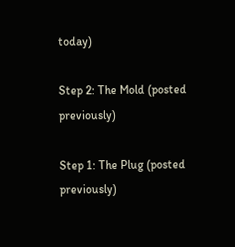today)

Step 2: The Mold (posted previously)

Step 1: The Plug (posted previously)